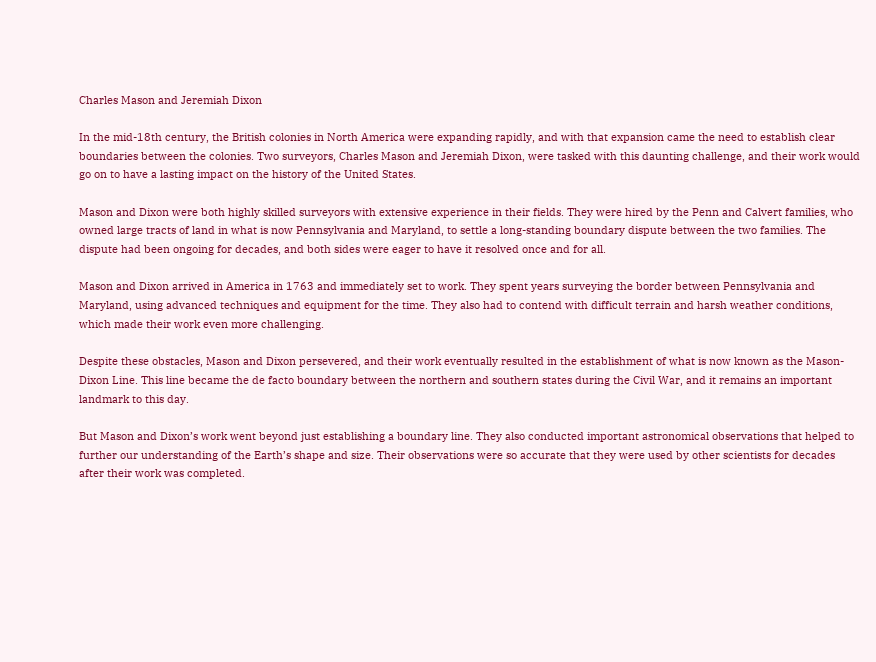Charles Mason and Jeremiah Dixon

In the mid-18th century, the British colonies in North America were expanding rapidly, and with that expansion came the need to establish clear boundaries between the colonies. Two surveyors, Charles Mason and Jeremiah Dixon, were tasked with this daunting challenge, and their work would go on to have a lasting impact on the history of the United States.

Mason and Dixon were both highly skilled surveyors with extensive experience in their fields. They were hired by the Penn and Calvert families, who owned large tracts of land in what is now Pennsylvania and Maryland, to settle a long-standing boundary dispute between the two families. The dispute had been ongoing for decades, and both sides were eager to have it resolved once and for all.

Mason and Dixon arrived in America in 1763 and immediately set to work. They spent years surveying the border between Pennsylvania and Maryland, using advanced techniques and equipment for the time. They also had to contend with difficult terrain and harsh weather conditions, which made their work even more challenging.

Despite these obstacles, Mason and Dixon persevered, and their work eventually resulted in the establishment of what is now known as the Mason-Dixon Line. This line became the de facto boundary between the northern and southern states during the Civil War, and it remains an important landmark to this day.

But Mason and Dixon’s work went beyond just establishing a boundary line. They also conducted important astronomical observations that helped to further our understanding of the Earth’s shape and size. Their observations were so accurate that they were used by other scientists for decades after their work was completed.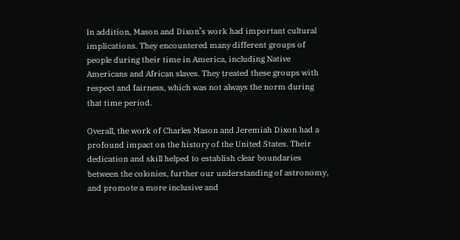In addition, Mason and Dixon’s work had important cultural implications. They encountered many different groups of people during their time in America, including Native Americans and African slaves. They treated these groups with respect and fairness, which was not always the norm during that time period.

Overall, the work of Charles Mason and Jeremiah Dixon had a profound impact on the history of the United States. Their dedication and skill helped to establish clear boundaries between the colonies, further our understanding of astronomy, and promote a more inclusive and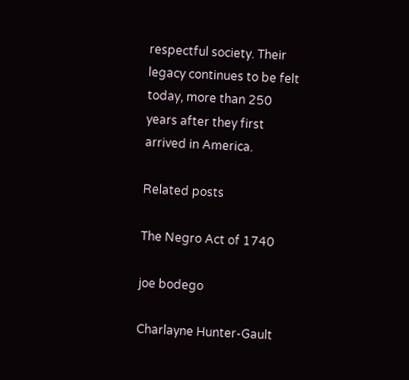respectful society. Their legacy continues to be felt today, more than 250 years after they first arrived in America.

Related posts

The Negro Act of 1740

joe bodego

Charlayne Hunter-Gault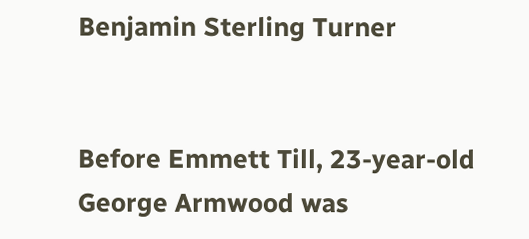Benjamin Sterling Turner


Before Emmett Till, 23-year-old George Armwood was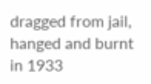dragged from jail, hanged and burnt in 1933